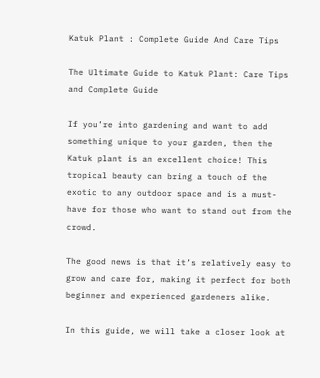Katuk Plant : Complete Guide And Care Tips

The Ultimate Guide to Katuk Plant: Care Tips and Complete Guide

If you’re into gardening and want to add something unique to your garden, then the Katuk plant is an excellent choice! This tropical beauty can bring a touch of the exotic to any outdoor space and is a must-have for those who want to stand out from the crowd.

The good news is that it’s relatively easy to grow and care for, making it perfect for both beginner and experienced gardeners alike.

In this guide, we will take a closer look at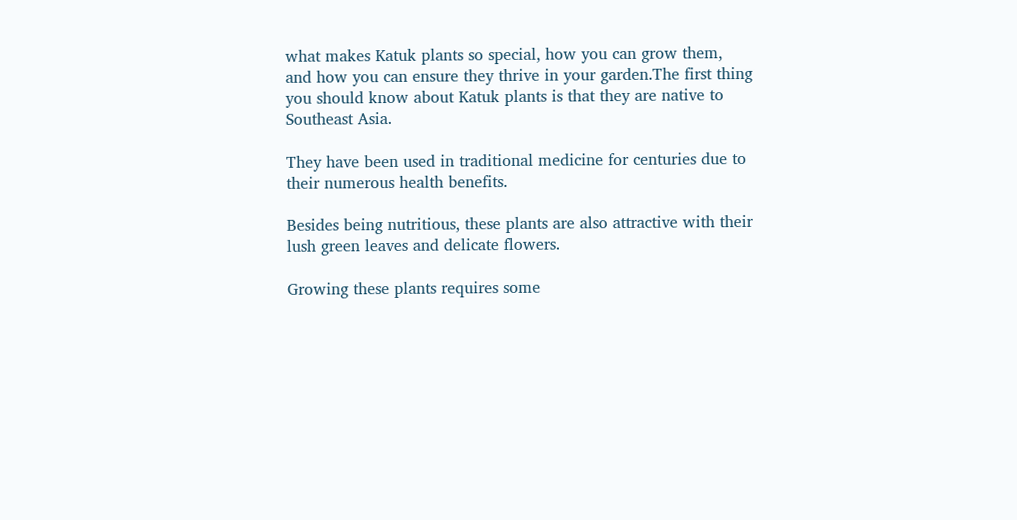what makes Katuk plants so special, how you can grow them, and how you can ensure they thrive in your garden.The first thing you should know about Katuk plants is that they are native to Southeast Asia.

They have been used in traditional medicine for centuries due to their numerous health benefits.

Besides being nutritious, these plants are also attractive with their lush green leaves and delicate flowers.

Growing these plants requires some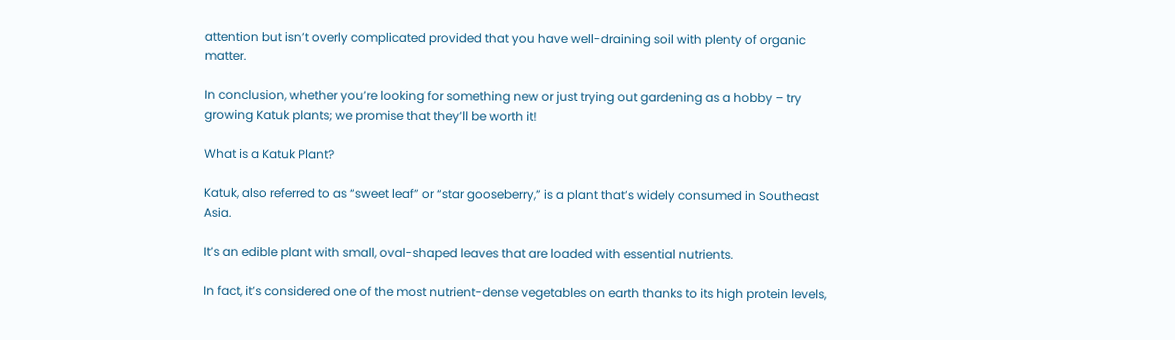attention but isn’t overly complicated provided that you have well-draining soil with plenty of organic matter.

In conclusion, whether you’re looking for something new or just trying out gardening as a hobby – try growing Katuk plants; we promise that they’ll be worth it!

What is a Katuk Plant?

Katuk, also referred to as “sweet leaf” or “star gooseberry,” is a plant that’s widely consumed in Southeast Asia.

It’s an edible plant with small, oval-shaped leaves that are loaded with essential nutrients.

In fact, it’s considered one of the most nutrient-dense vegetables on earth thanks to its high protein levels,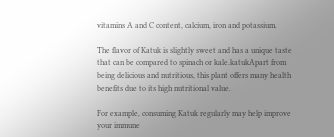vitamins A and C content, calcium, iron and potassium.

The flavor of Katuk is slightly sweet and has a unique taste that can be compared to spinach or kale.katukApart from being delicious and nutritious, this plant offers many health benefits due to its high nutritional value.

For example, consuming Katuk regularly may help improve your immune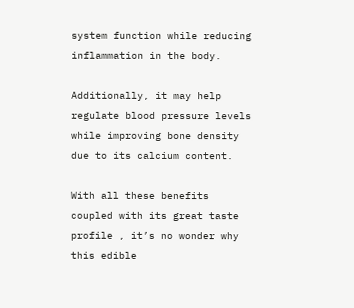system function while reducing inflammation in the body.

Additionally, it may help regulate blood pressure levels while improving bone density due to its calcium content.

With all these benefits coupled with its great taste profile , it’s no wonder why this edible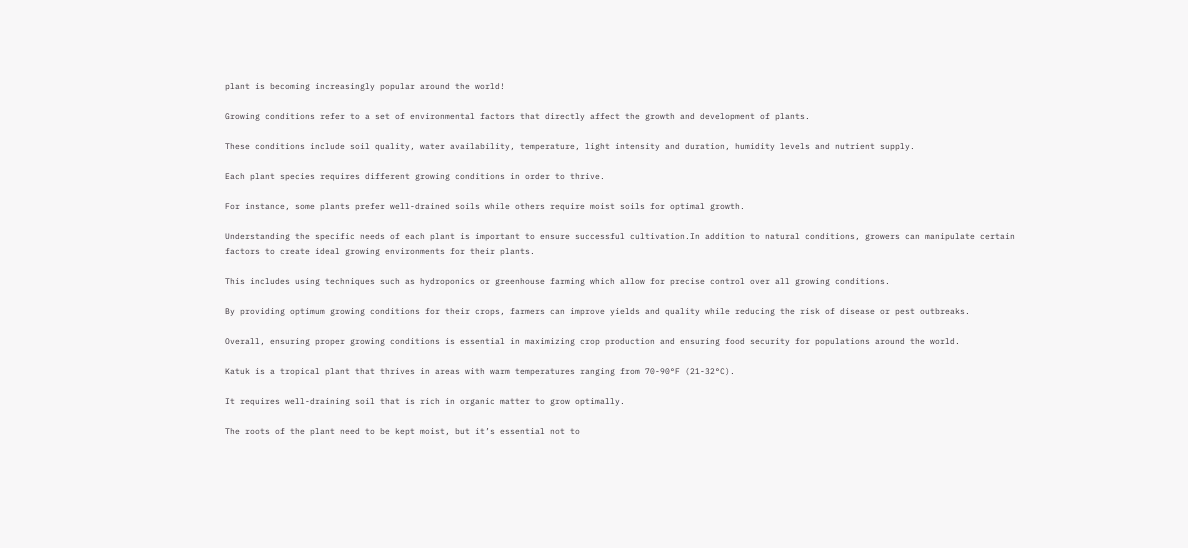plant is becoming increasingly popular around the world!

Growing conditions refer to a set of environmental factors that directly affect the growth and development of plants.

These conditions include soil quality, water availability, temperature, light intensity and duration, humidity levels and nutrient supply.

Each plant species requires different growing conditions in order to thrive.

For instance, some plants prefer well-drained soils while others require moist soils for optimal growth.

Understanding the specific needs of each plant is important to ensure successful cultivation.In addition to natural conditions, growers can manipulate certain factors to create ideal growing environments for their plants.

This includes using techniques such as hydroponics or greenhouse farming which allow for precise control over all growing conditions.

By providing optimum growing conditions for their crops, farmers can improve yields and quality while reducing the risk of disease or pest outbreaks.

Overall, ensuring proper growing conditions is essential in maximizing crop production and ensuring food security for populations around the world.

Katuk is a tropical plant that thrives in areas with warm temperatures ranging from 70-90°F (21-32°C).

It requires well-draining soil that is rich in organic matter to grow optimally.

The roots of the plant need to be kept moist, but it’s essential not to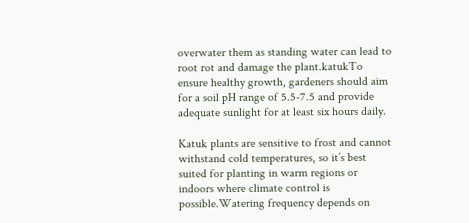overwater them as standing water can lead to root rot and damage the plant.katukTo ensure healthy growth, gardeners should aim for a soil pH range of 5.5-7.5 and provide adequate sunlight for at least six hours daily.

Katuk plants are sensitive to frost and cannot withstand cold temperatures, so it’s best suited for planting in warm regions or indoors where climate control is possible.Watering frequency depends on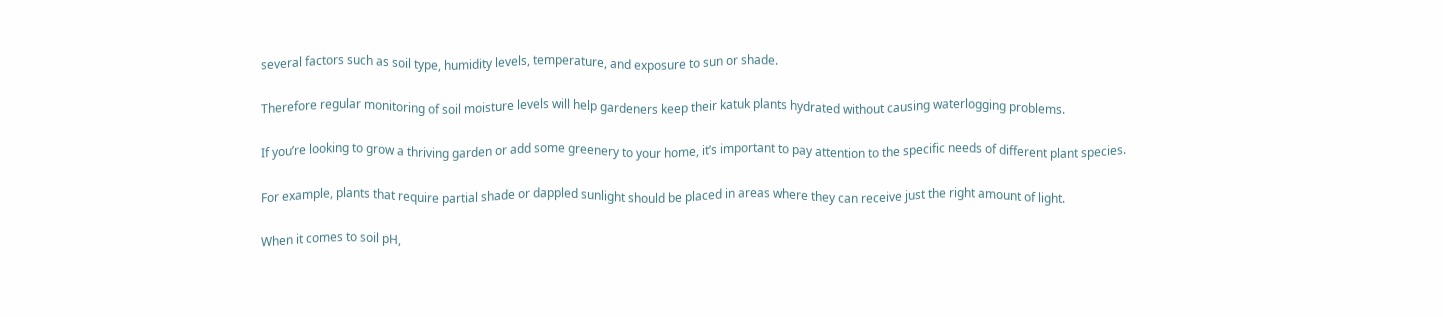several factors such as soil type, humidity levels, temperature, and exposure to sun or shade.

Therefore regular monitoring of soil moisture levels will help gardeners keep their katuk plants hydrated without causing waterlogging problems.

If you’re looking to grow a thriving garden or add some greenery to your home, it’s important to pay attention to the specific needs of different plant species.

For example, plants that require partial shade or dappled sunlight should be placed in areas where they can receive just the right amount of light.

When it comes to soil pH,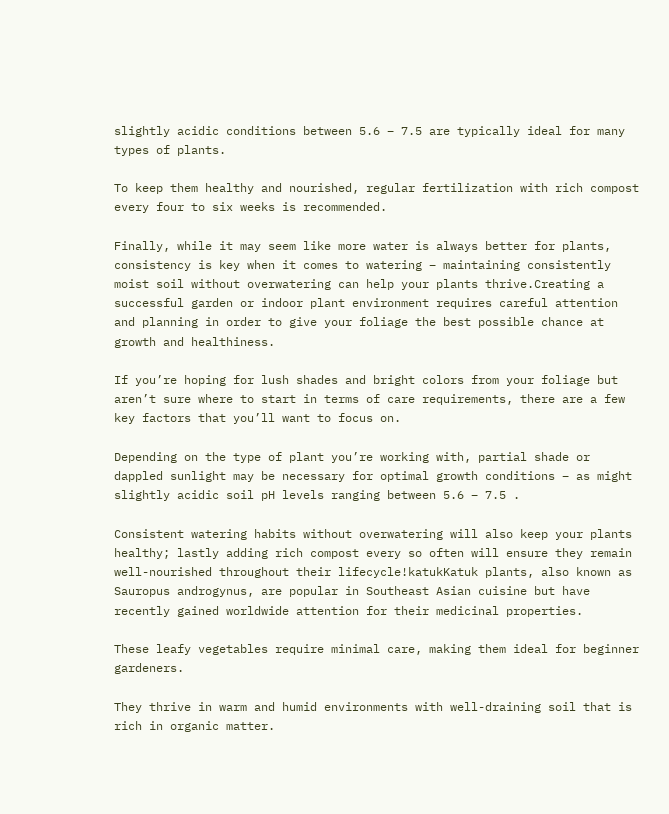slightly acidic conditions between 5.6 – 7.5 are typically ideal for many types of plants.

To keep them healthy and nourished, regular fertilization with rich compost every four to six weeks is recommended.

Finally, while it may seem like more water is always better for plants, consistency is key when it comes to watering – maintaining consistently moist soil without overwatering can help your plants thrive.Creating a successful garden or indoor plant environment requires careful attention and planning in order to give your foliage the best possible chance at growth and healthiness.

If you’re hoping for lush shades and bright colors from your foliage but aren’t sure where to start in terms of care requirements, there are a few key factors that you’ll want to focus on.

Depending on the type of plant you’re working with, partial shade or dappled sunlight may be necessary for optimal growth conditions – as might slightly acidic soil pH levels ranging between 5.6 – 7.5 .

Consistent watering habits without overwatering will also keep your plants healthy; lastly adding rich compost every so often will ensure they remain well-nourished throughout their lifecycle!katukKatuk plants, also known as Sauropus androgynus, are popular in Southeast Asian cuisine but have recently gained worldwide attention for their medicinal properties.

These leafy vegetables require minimal care, making them ideal for beginner gardeners.

They thrive in warm and humid environments with well-draining soil that is rich in organic matter.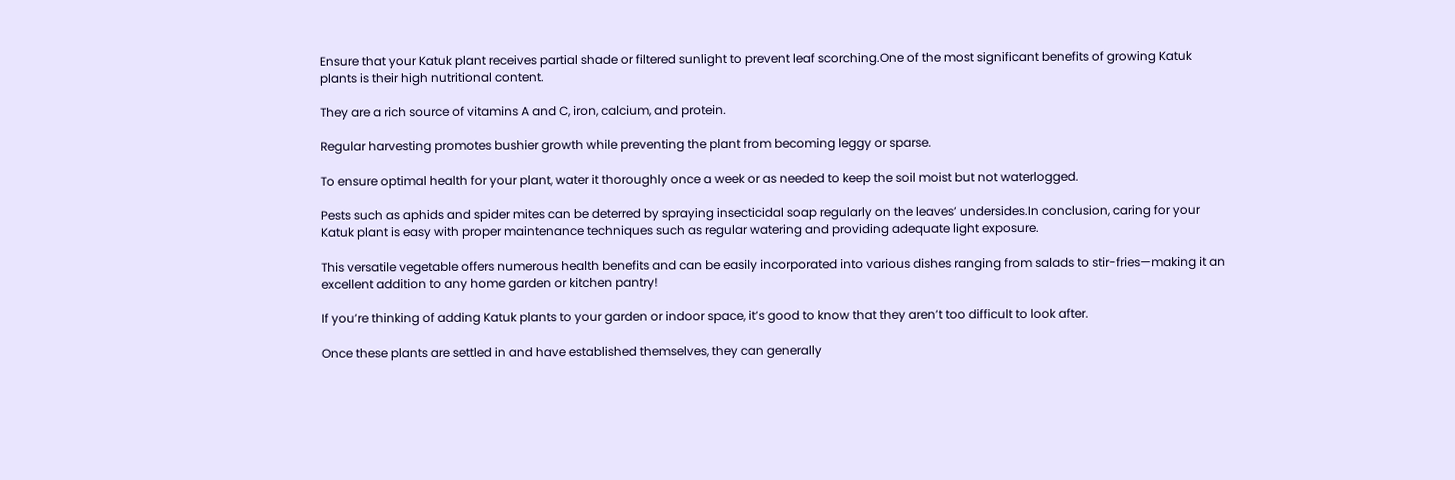Ensure that your Katuk plant receives partial shade or filtered sunlight to prevent leaf scorching.One of the most significant benefits of growing Katuk plants is their high nutritional content.

They are a rich source of vitamins A and C, iron, calcium, and protein.

Regular harvesting promotes bushier growth while preventing the plant from becoming leggy or sparse.

To ensure optimal health for your plant, water it thoroughly once a week or as needed to keep the soil moist but not waterlogged.

Pests such as aphids and spider mites can be deterred by spraying insecticidal soap regularly on the leaves’ undersides.In conclusion, caring for your Katuk plant is easy with proper maintenance techniques such as regular watering and providing adequate light exposure.

This versatile vegetable offers numerous health benefits and can be easily incorporated into various dishes ranging from salads to stir-fries—making it an excellent addition to any home garden or kitchen pantry!

If you’re thinking of adding Katuk plants to your garden or indoor space, it’s good to know that they aren’t too difficult to look after.

Once these plants are settled in and have established themselves, they can generally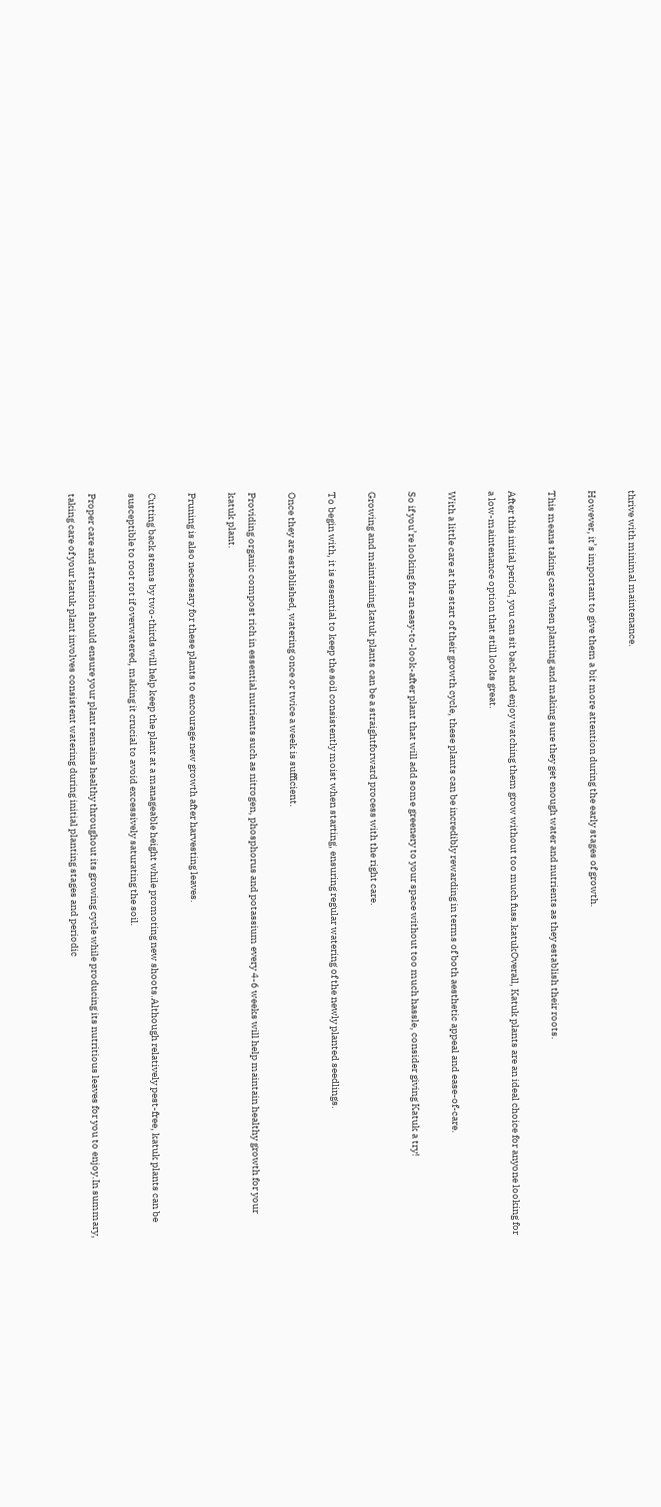thrive with minimal maintenance.

However, it’s important to give them a bit more attention during the early stages of growth.

This means taking care when planting and making sure they get enough water and nutrients as they establish their roots.

After this initial period, you can sit back and enjoy watching them grow without too much fuss.katukOverall, Katuk plants are an ideal choice for anyone looking for a low-maintenance option that still looks great.

With a little care at the start of their growth cycle, these plants can be incredibly rewarding in terms of both aesthetic appeal and ease-of-care.

So if you’re looking for an easy-to-look-after plant that will add some greenery to your space without too much hassle, consider giving Katuk a try!

Growing and maintaining katuk plants can be a straightforward process with the right care.

To begin with, it is essential to keep the soil consistently moist when starting, ensuring regular watering of the newly planted seedlings.

Once they are established, watering once or twice a week is sufficient.

Providing organic compost rich in essential nutrients such as nitrogen, phosphorus and potassium every 4-6 weeks will help maintain healthy growth for your katuk plant.

Pruning is also necessary for these plants to encourage new growth after harvesting leaves.

Cutting back stems by two-thirds will help keep the plant at a manageable height while promoting new shoots.Although relatively pest-free, katuk plants can be susceptible to root rot if overwatered, making it crucial to avoid excessively saturating the soil.

Proper care and attention should ensure your plant remains healthy throughout its growing cycle while producing its nutritious leaves for you to enjoy.In summary, taking care of your katuk plant involves consistent watering during initial planting stages and periodic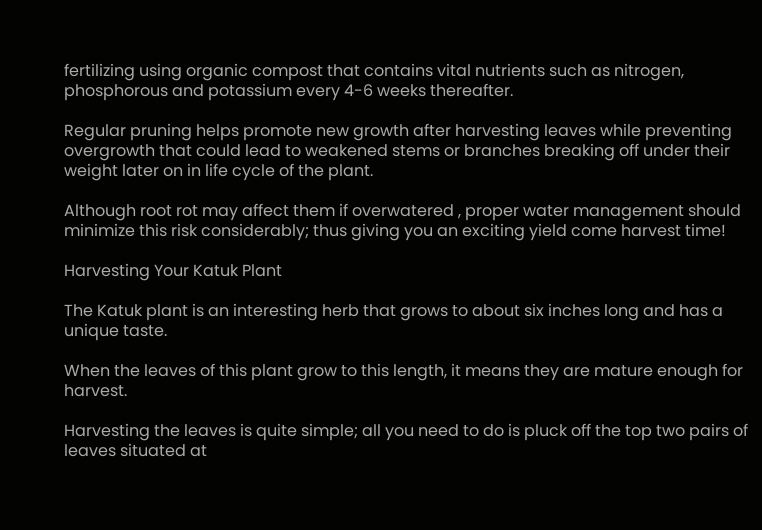fertilizing using organic compost that contains vital nutrients such as nitrogen, phosphorous and potassium every 4-6 weeks thereafter.

Regular pruning helps promote new growth after harvesting leaves while preventing overgrowth that could lead to weakened stems or branches breaking off under their weight later on in life cycle of the plant.

Although root rot may affect them if overwatered , proper water management should minimize this risk considerably; thus giving you an exciting yield come harvest time!

Harvesting Your Katuk Plant

The Katuk plant is an interesting herb that grows to about six inches long and has a unique taste.

When the leaves of this plant grow to this length, it means they are mature enough for harvest.

Harvesting the leaves is quite simple; all you need to do is pluck off the top two pairs of leaves situated at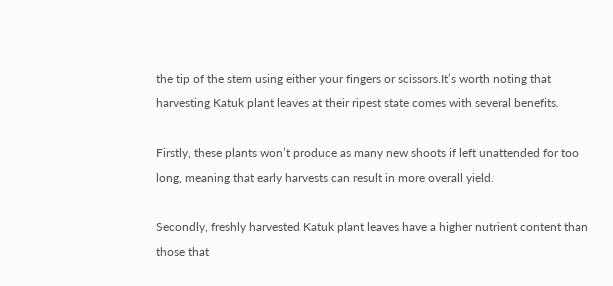the tip of the stem using either your fingers or scissors.It’s worth noting that harvesting Katuk plant leaves at their ripest state comes with several benefits.

Firstly, these plants won’t produce as many new shoots if left unattended for too long, meaning that early harvests can result in more overall yield.

Secondly, freshly harvested Katuk plant leaves have a higher nutrient content than those that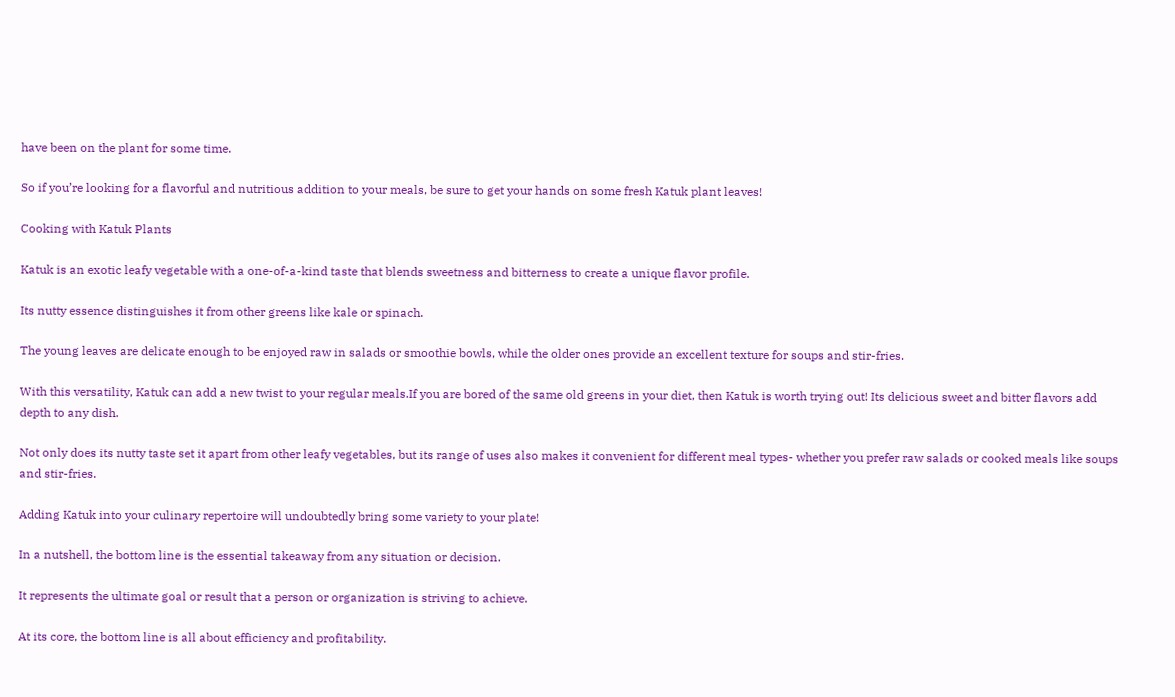have been on the plant for some time.

So if you’re looking for a flavorful and nutritious addition to your meals, be sure to get your hands on some fresh Katuk plant leaves!

Cooking with Katuk Plants

Katuk is an exotic leafy vegetable with a one-of-a-kind taste that blends sweetness and bitterness to create a unique flavor profile.

Its nutty essence distinguishes it from other greens like kale or spinach.

The young leaves are delicate enough to be enjoyed raw in salads or smoothie bowls, while the older ones provide an excellent texture for soups and stir-fries.

With this versatility, Katuk can add a new twist to your regular meals.If you are bored of the same old greens in your diet, then Katuk is worth trying out! Its delicious sweet and bitter flavors add depth to any dish.

Not only does its nutty taste set it apart from other leafy vegetables, but its range of uses also makes it convenient for different meal types- whether you prefer raw salads or cooked meals like soups and stir-fries.

Adding Katuk into your culinary repertoire will undoubtedly bring some variety to your plate!

In a nutshell, the bottom line is the essential takeaway from any situation or decision.

It represents the ultimate goal or result that a person or organization is striving to achieve.

At its core, the bottom line is all about efficiency and profitability.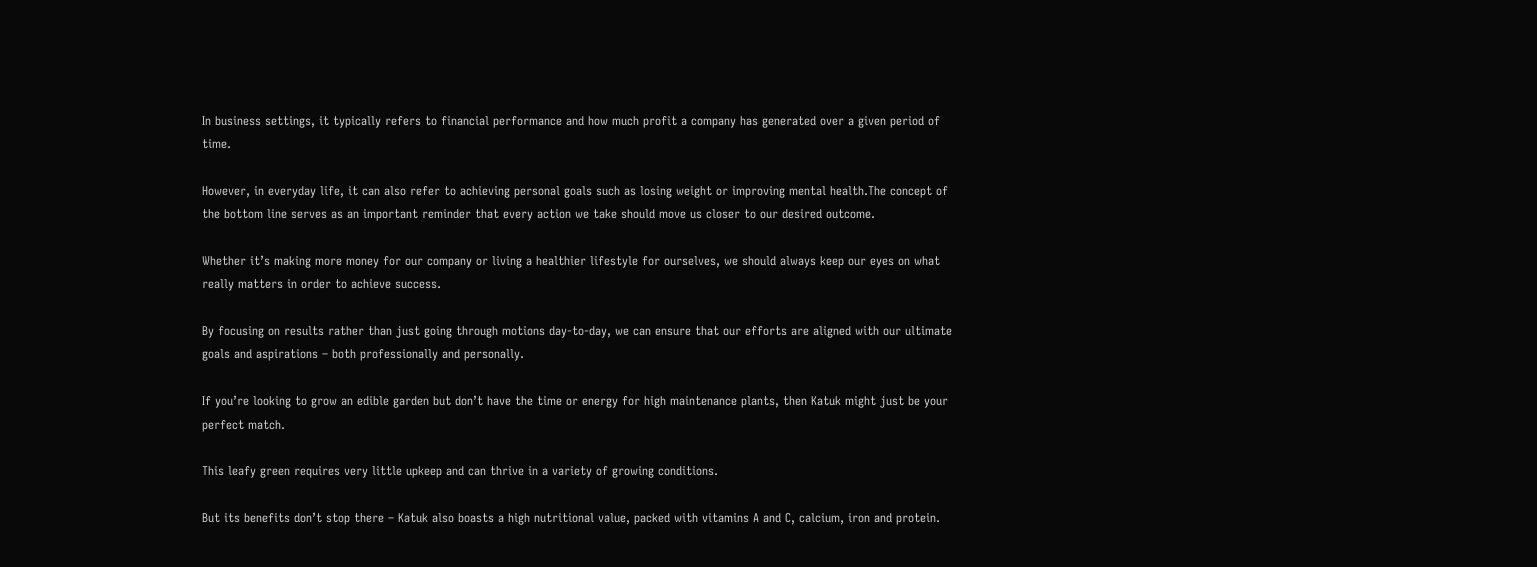In business settings, it typically refers to financial performance and how much profit a company has generated over a given period of time.

However, in everyday life, it can also refer to achieving personal goals such as losing weight or improving mental health.The concept of the bottom line serves as an important reminder that every action we take should move us closer to our desired outcome.

Whether it’s making more money for our company or living a healthier lifestyle for ourselves, we should always keep our eyes on what really matters in order to achieve success.

By focusing on results rather than just going through motions day-to-day, we can ensure that our efforts are aligned with our ultimate goals and aspirations – both professionally and personally.

If you’re looking to grow an edible garden but don’t have the time or energy for high maintenance plants, then Katuk might just be your perfect match.

This leafy green requires very little upkeep and can thrive in a variety of growing conditions.

But its benefits don’t stop there – Katuk also boasts a high nutritional value, packed with vitamins A and C, calcium, iron and protein.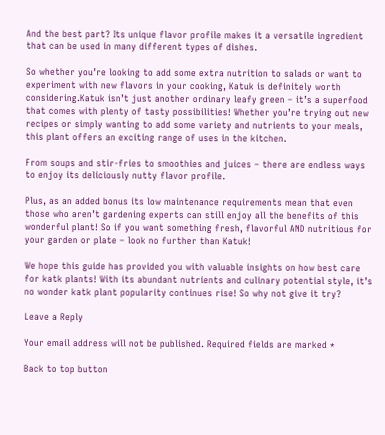And the best part? Its unique flavor profile makes it a versatile ingredient that can be used in many different types of dishes.

So whether you’re looking to add some extra nutrition to salads or want to experiment with new flavors in your cooking, Katuk is definitely worth considering.Katuk isn’t just another ordinary leafy green – it’s a superfood that comes with plenty of tasty possibilities! Whether you’re trying out new recipes or simply wanting to add some variety and nutrients to your meals, this plant offers an exciting range of uses in the kitchen.

From soups and stir-fries to smoothies and juices – there are endless ways to enjoy its deliciously nutty flavor profile.

Plus, as an added bonus its low maintenance requirements mean that even those who aren’t gardening experts can still enjoy all the benefits of this wonderful plant! So if you want something fresh, flavorful AND nutritious for your garden or plate – look no further than Katuk!

We hope this guide has provided you with valuable insights on how best care for katk plants! With its abundant nutrients and culinary potential style, it’s no wonder katk plant popularity continues rise! So why not give it try?

Leave a Reply

Your email address will not be published. Required fields are marked *

Back to top button